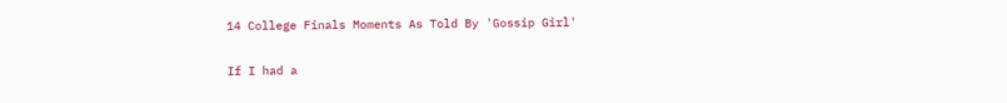14 College Finals Moments As Told By 'Gossip Girl'

If I had a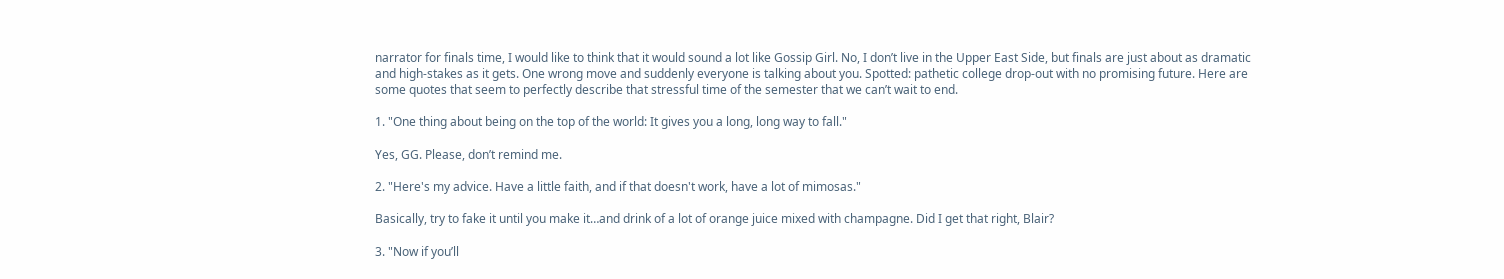narrator for finals time, I would like to think that it would sound a lot like Gossip Girl. No, I don’t live in the Upper East Side, but finals are just about as dramatic and high-stakes as it gets. One wrong move and suddenly everyone is talking about you. Spotted: pathetic college drop-out with no promising future. Here are some quotes that seem to perfectly describe that stressful time of the semester that we can’t wait to end.

1. "One thing about being on the top of the world: It gives you a long, long way to fall."

Yes, GG. Please, don’t remind me.

2. "Here's my advice. Have a little faith, and if that doesn't work, have a lot of mimosas."

Basically, try to fake it until you make it…and drink of a lot of orange juice mixed with champagne. Did I get that right, Blair?

3. "Now if you’ll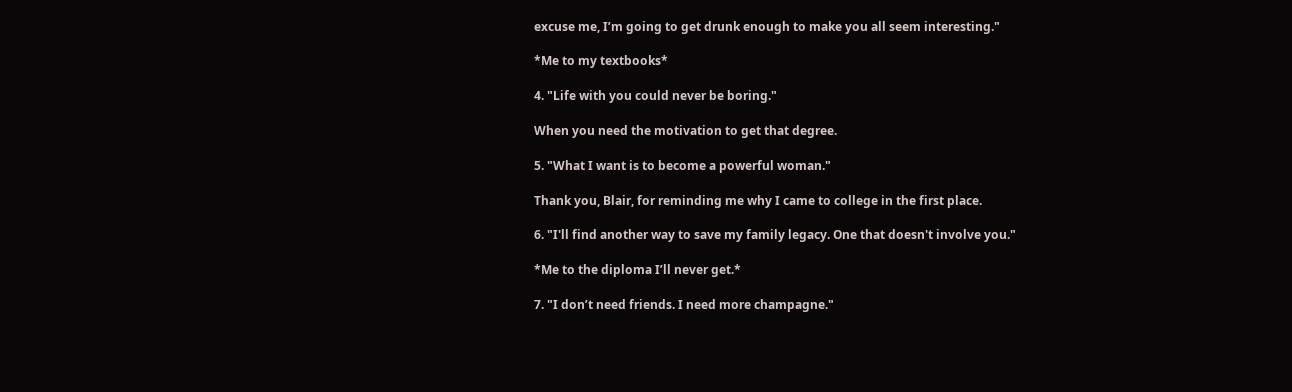excuse me, I’m going to get drunk enough to make you all seem interesting."

*Me to my textbooks*

4. "Life with you could never be boring."

When you need the motivation to get that degree.

5. "What I want is to become a powerful woman."

Thank you, Blair, for reminding me why I came to college in the first place.

6. "I'll find another way to save my family legacy. One that doesn't involve you."

*Me to the diploma I’ll never get.*

7. "I don’t need friends. I need more champagne."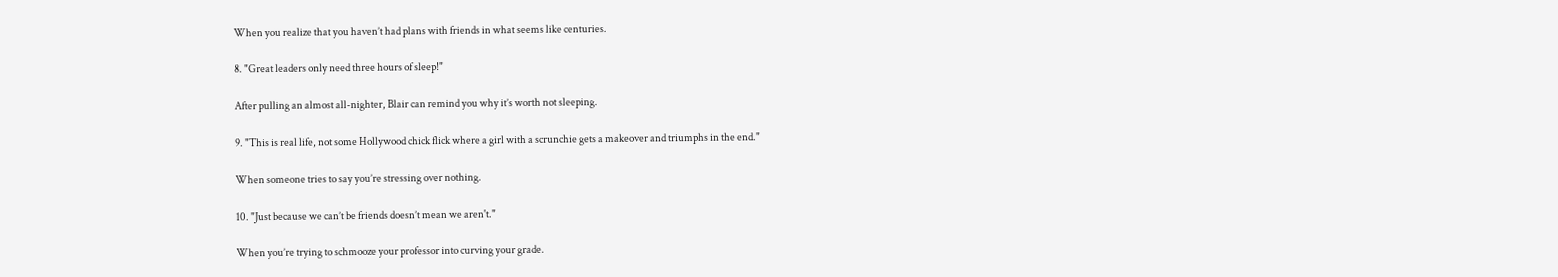When you realize that you haven’t had plans with friends in what seems like centuries.

8. "Great leaders only need three hours of sleep!"

After pulling an almost all-nighter, Blair can remind you why it’s worth not sleeping.

9. "This is real life, not some Hollywood chick flick where a girl with a scrunchie gets a makeover and triumphs in the end."

When someone tries to say you’re stressing over nothing.

10. "Just because we can’t be friends doesn’t mean we aren't."

When you’re trying to schmooze your professor into curving your grade.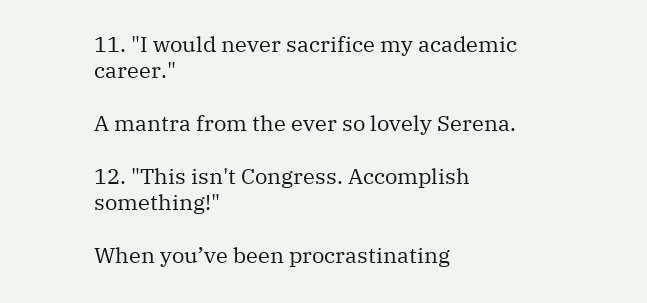11. "I would never sacrifice my academic career."

A mantra from the ever so lovely Serena.

12. "This isn't Congress. Accomplish something!"

When you’ve been procrastinating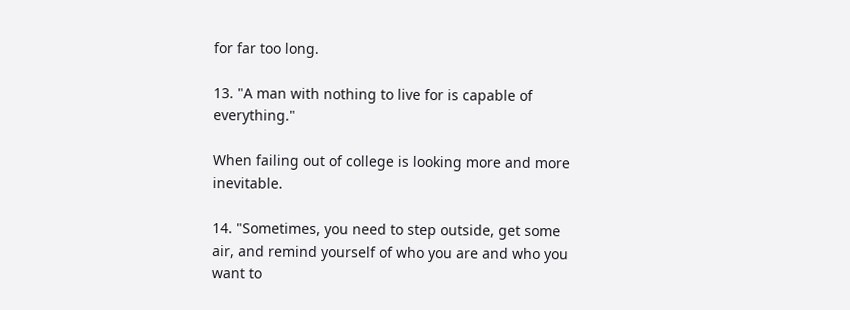for far too long.

13. "A man with nothing to live for is capable of everything."

When failing out of college is looking more and more inevitable.

14. "Sometimes, you need to step outside, get some air, and remind yourself of who you are and who you want to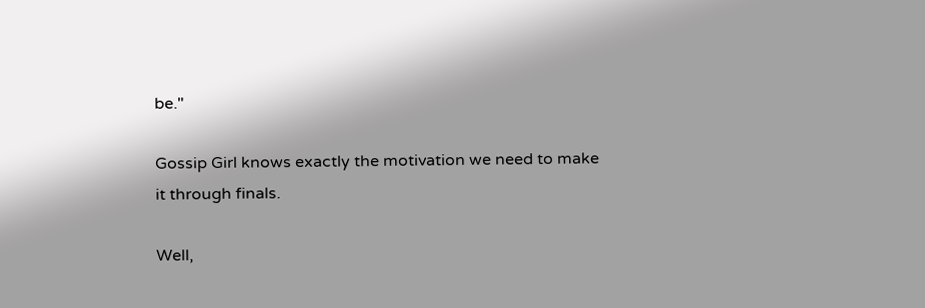be."

Gossip Girl knows exactly the motivation we need to make it through finals.

Well,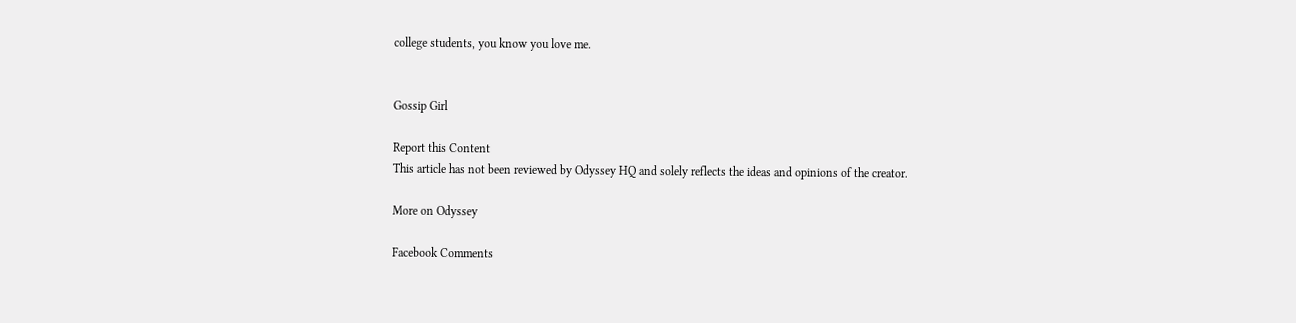college students, you know you love me.


Gossip Girl

Report this Content
This article has not been reviewed by Odyssey HQ and solely reflects the ideas and opinions of the creator.

More on Odyssey

Facebook Comments